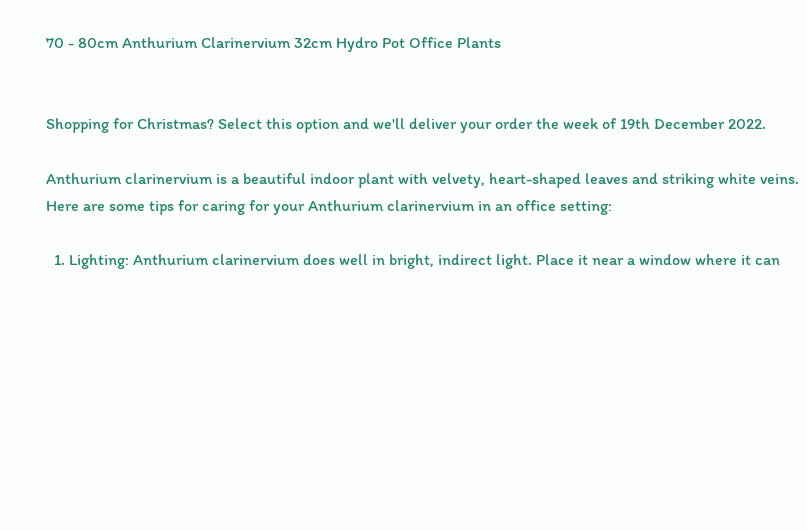70 - 80cm Anthurium Clarinervium 32cm Hydro Pot Office Plants


Shopping for Christmas? Select this option and we'll deliver your order the week of 19th December 2022.

Anthurium clarinervium is a beautiful indoor plant with velvety, heart-shaped leaves and striking white veins. Here are some tips for caring for your Anthurium clarinervium in an office setting:

  1. Lighting: Anthurium clarinervium does well in bright, indirect light. Place it near a window where it can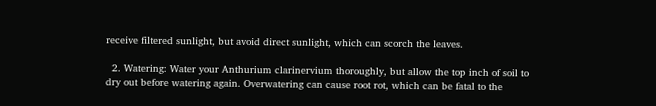receive filtered sunlight, but avoid direct sunlight, which can scorch the leaves.

  2. Watering: Water your Anthurium clarinervium thoroughly, but allow the top inch of soil to dry out before watering again. Overwatering can cause root rot, which can be fatal to the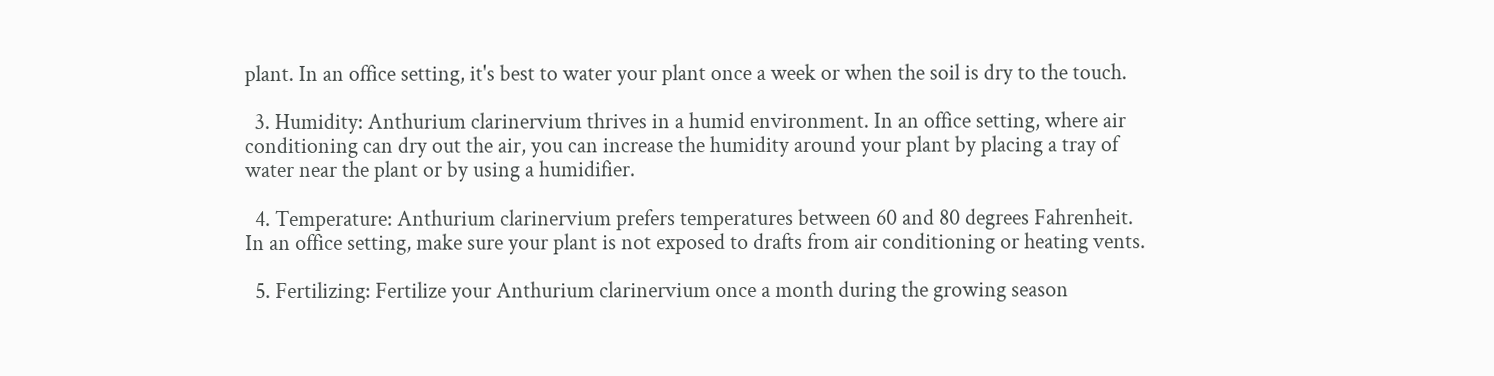plant. In an office setting, it's best to water your plant once a week or when the soil is dry to the touch.

  3. Humidity: Anthurium clarinervium thrives in a humid environment. In an office setting, where air conditioning can dry out the air, you can increase the humidity around your plant by placing a tray of water near the plant or by using a humidifier.

  4. Temperature: Anthurium clarinervium prefers temperatures between 60 and 80 degrees Fahrenheit. In an office setting, make sure your plant is not exposed to drafts from air conditioning or heating vents.

  5. Fertilizing: Fertilize your Anthurium clarinervium once a month during the growing season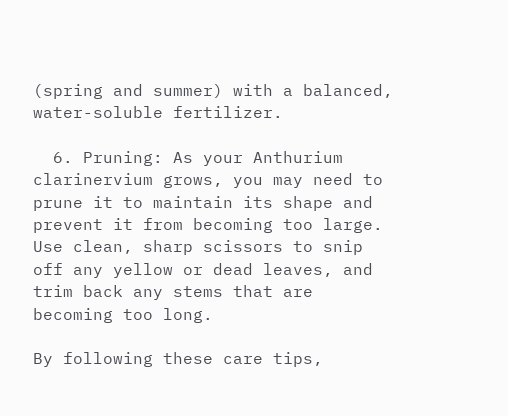(spring and summer) with a balanced, water-soluble fertilizer.

  6. Pruning: As your Anthurium clarinervium grows, you may need to prune it to maintain its shape and prevent it from becoming too large. Use clean, sharp scissors to snip off any yellow or dead leaves, and trim back any stems that are becoming too long.

By following these care tips,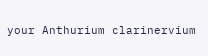your Anthurium clarinervium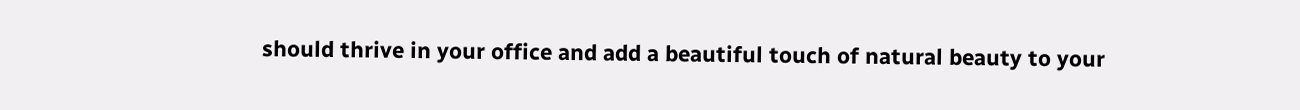should thrive in your office and add a beautiful touch of natural beauty to your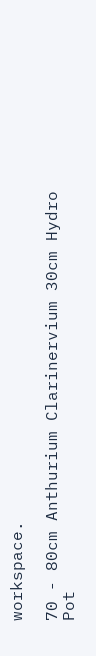workspace.

70 - 80cm Anthurium Clarinervium 30cm Hydro Pot